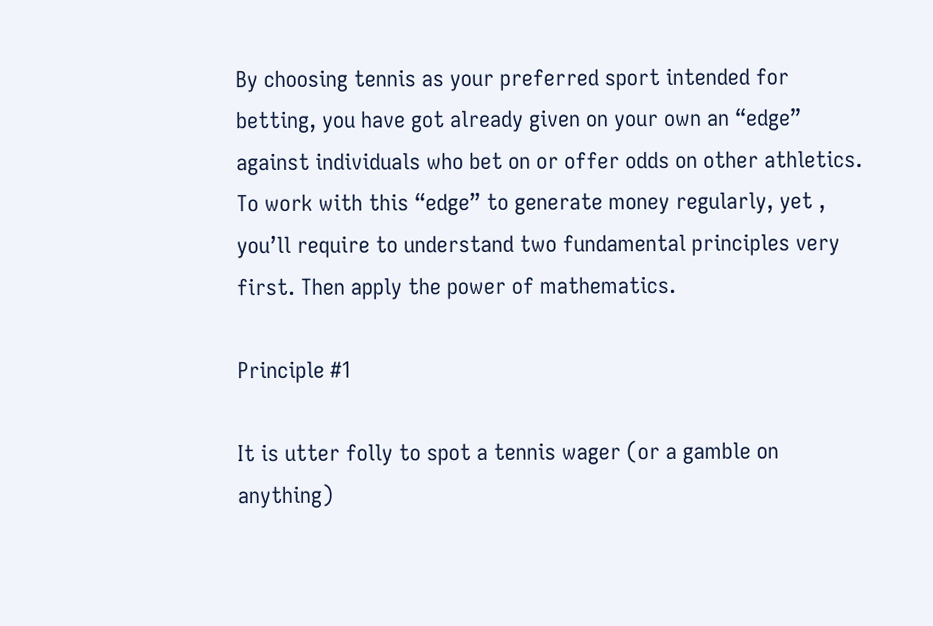By choosing tennis as your preferred sport intended for betting, you have got already given on your own an “edge” against individuals who bet on or offer odds on other athletics. To work with this “edge” to generate money regularly, yet , you’ll require to understand two fundamental principles very first. Then apply the power of mathematics.

Principle #1

It is utter folly to spot a tennis wager (or a gamble on anything)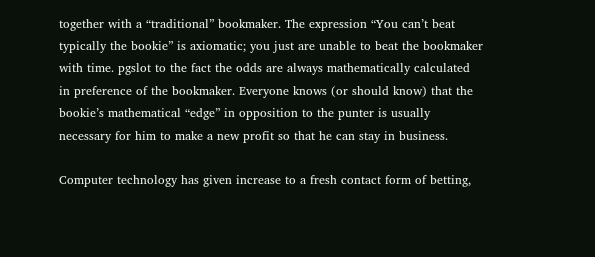together with a “traditional” bookmaker. The expression “You can’t beat typically the bookie” is axiomatic; you just are unable to beat the bookmaker with time. pgslot to the fact the odds are always mathematically calculated in preference of the bookmaker. Everyone knows (or should know) that the bookie’s mathematical “edge” in opposition to the punter is usually necessary for him to make a new profit so that he can stay in business.

Computer technology has given increase to a fresh contact form of betting,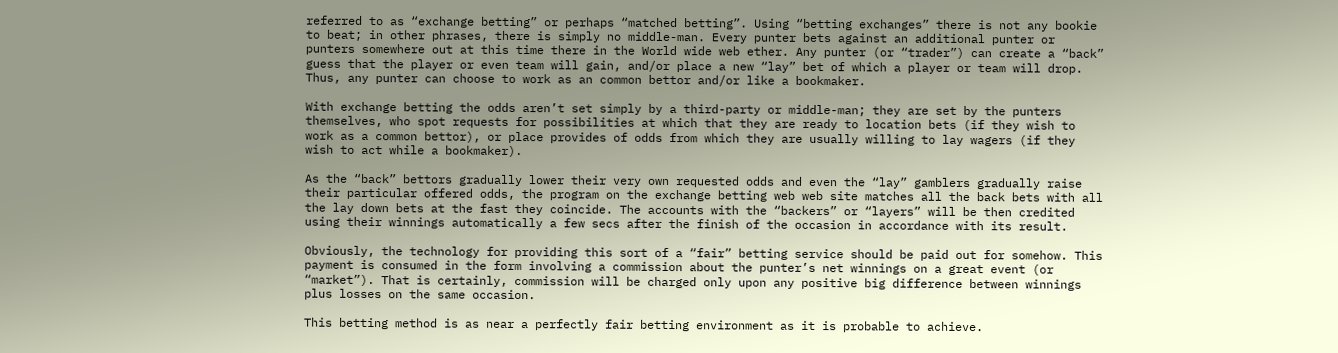referred to as “exchange betting” or perhaps “matched betting”. Using “betting exchanges” there is not any bookie to beat; in other phrases, there is simply no middle-man. Every punter bets against an additional punter or punters somewhere out at this time there in the World wide web ether. Any punter (or “trader”) can create a “back” guess that the player or even team will gain, and/or place a new “lay” bet of which a player or team will drop. Thus, any punter can choose to work as an common bettor and/or like a bookmaker.

With exchange betting the odds aren’t set simply by a third-party or middle-man; they are set by the punters themselves, who spot requests for possibilities at which that they are ready to location bets (if they wish to work as a common bettor), or place provides of odds from which they are usually willing to lay wagers (if they wish to act while a bookmaker).

As the “back” bettors gradually lower their very own requested odds and even the “lay” gamblers gradually raise their particular offered odds, the program on the exchange betting web web site matches all the back bets with all the lay down bets at the fast they coincide. The accounts with the “backers” or “layers” will be then credited using their winnings automatically a few secs after the finish of the occasion in accordance with its result.

Obviously, the technology for providing this sort of a “fair” betting service should be paid out for somehow. This payment is consumed in the form involving a commission about the punter’s net winnings on a great event (or “market”). That is certainly, commission will be charged only upon any positive big difference between winnings plus losses on the same occasion.

This betting method is as near a perfectly fair betting environment as it is probable to achieve.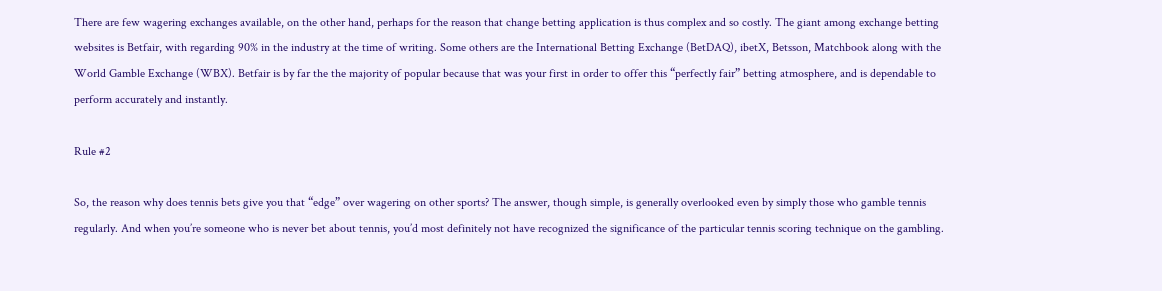There are few wagering exchanges available, on the other hand, perhaps for the reason that change betting application is thus complex and so costly. The giant among exchange betting websites is Betfair, with regarding 90% in the industry at the time of writing. Some others are the International Betting Exchange (BetDAQ), ibetX, Betsson, Matchbook along with the World Gamble Exchange (WBX). Betfair is by far the the majority of popular because that was your first in order to offer this “perfectly fair” betting atmosphere, and is dependable to perform accurately and instantly.

Rule #2

So, the reason why does tennis bets give you that “edge” over wagering on other sports? The answer, though simple, is generally overlooked even by simply those who gamble tennis regularly. And when you’re someone who is never bet about tennis, you’d most definitely not have recognized the significance of the particular tennis scoring technique on the gambling.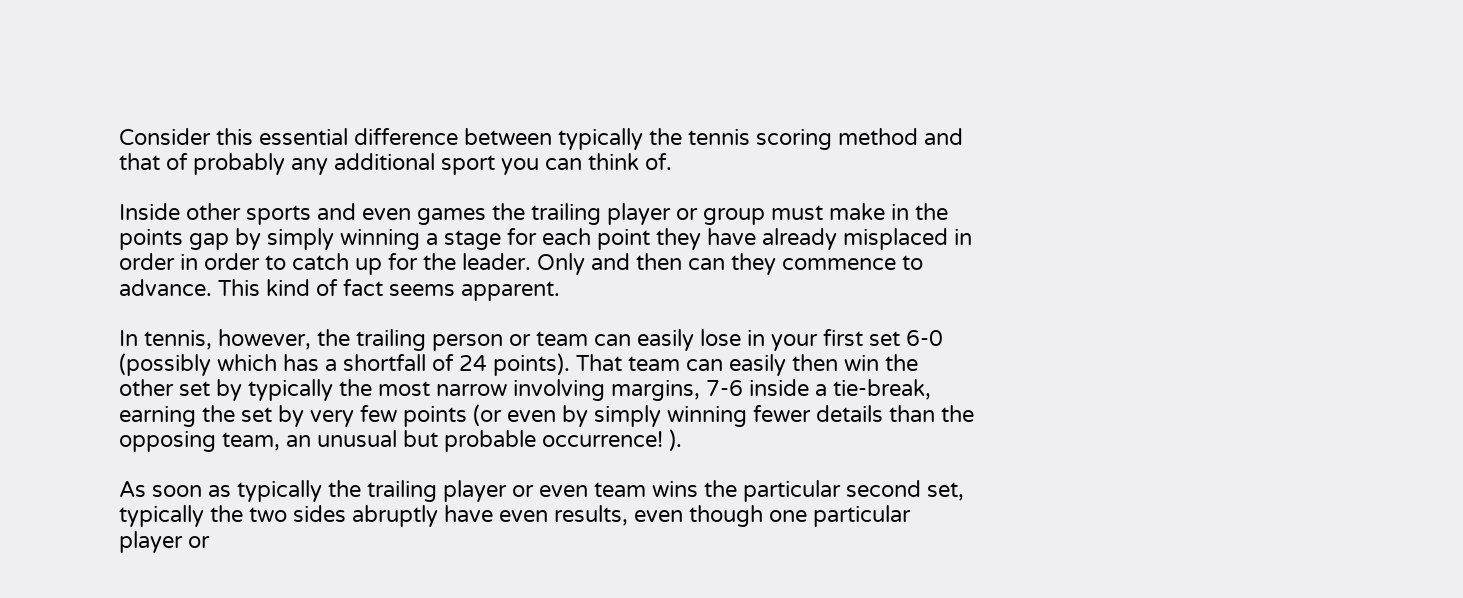Consider this essential difference between typically the tennis scoring method and that of probably any additional sport you can think of.

Inside other sports and even games the trailing player or group must make in the points gap by simply winning a stage for each point they have already misplaced in order in order to catch up for the leader. Only and then can they commence to advance. This kind of fact seems apparent.

In tennis, however, the trailing person or team can easily lose in your first set 6-0 (possibly which has a shortfall of 24 points). That team can easily then win the other set by typically the most narrow involving margins, 7-6 inside a tie-break, earning the set by very few points (or even by simply winning fewer details than the opposing team, an unusual but probable occurrence! ).

As soon as typically the trailing player or even team wins the particular second set, typically the two sides abruptly have even results, even though one particular player or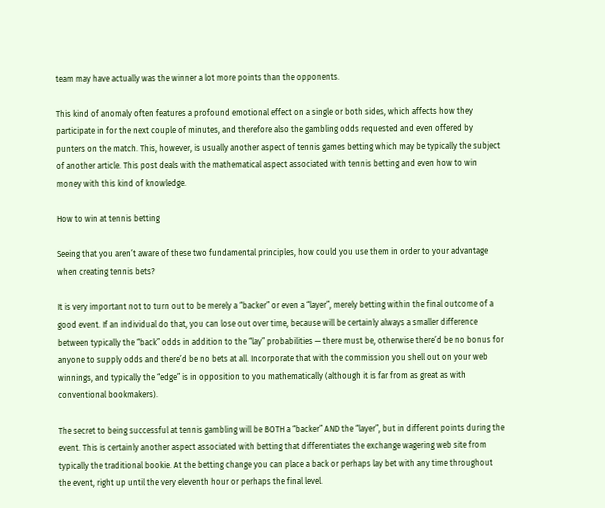team may have actually was the winner a lot more points than the opponents.

This kind of anomaly often features a profound emotional effect on a single or both sides, which affects how they participate in for the next couple of minutes, and therefore also the gambling odds requested and even offered by punters on the match. This, however, is usually another aspect of tennis games betting which may be typically the subject of another article. This post deals with the mathematical aspect associated with tennis betting and even how to win money with this kind of knowledge.

How to win at tennis betting

Seeing that you aren’t aware of these two fundamental principles, how could you use them in order to your advantage when creating tennis bets?

It is very important not to turn out to be merely a “backer” or even a “layer”, merely betting within the final outcome of a good event. If an individual do that, you can lose out over time, because will be certainly always a smaller difference between typically the “back” odds in addition to the “lay” probabilities — there must be, otherwise there’d be no bonus for anyone to supply odds and there’d be no bets at all. Incorporate that with the commission you shell out on your web winnings, and typically the “edge” is in opposition to you mathematically (although it is far from as great as with conventional bookmakers).

The secret to being successful at tennis gambling will be BOTH a “backer” AND the “layer”, but in different points during the event. This is certainly another aspect associated with betting that differentiates the exchange wagering web site from typically the traditional bookie. At the betting change you can place a back or perhaps lay bet with any time throughout the event, right up until the very eleventh hour or perhaps the final level.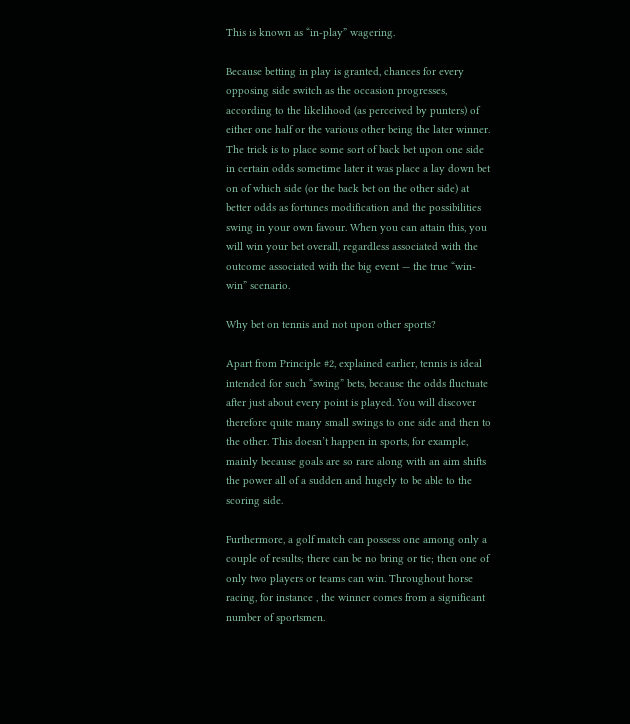This is known as “in-play” wagering.

Because betting in play is granted, chances for every opposing side switch as the occasion progresses, according to the likelihood (as perceived by punters) of either one half or the various other being the later winner. The trick is to place some sort of back bet upon one side in certain odds sometime later it was place a lay down bet on of which side (or the back bet on the other side) at better odds as fortunes modification and the possibilities swing in your own favour. When you can attain this, you will win your bet overall, regardless associated with the outcome associated with the big event — the true “win-win” scenario.

Why bet on tennis and not upon other sports?

Apart from Principle #2, explained earlier, tennis is ideal intended for such “swing” bets, because the odds fluctuate after just about every point is played. You will discover therefore quite many small swings to one side and then to the other. This doesn’t happen in sports, for example, mainly because goals are so rare along with an aim shifts the power all of a sudden and hugely to be able to the scoring side.

Furthermore, a golf match can possess one among only a couple of results; there can be no bring or tie; then one of only two players or teams can win. Throughout horse racing, for instance , the winner comes from a significant number of sportsmen.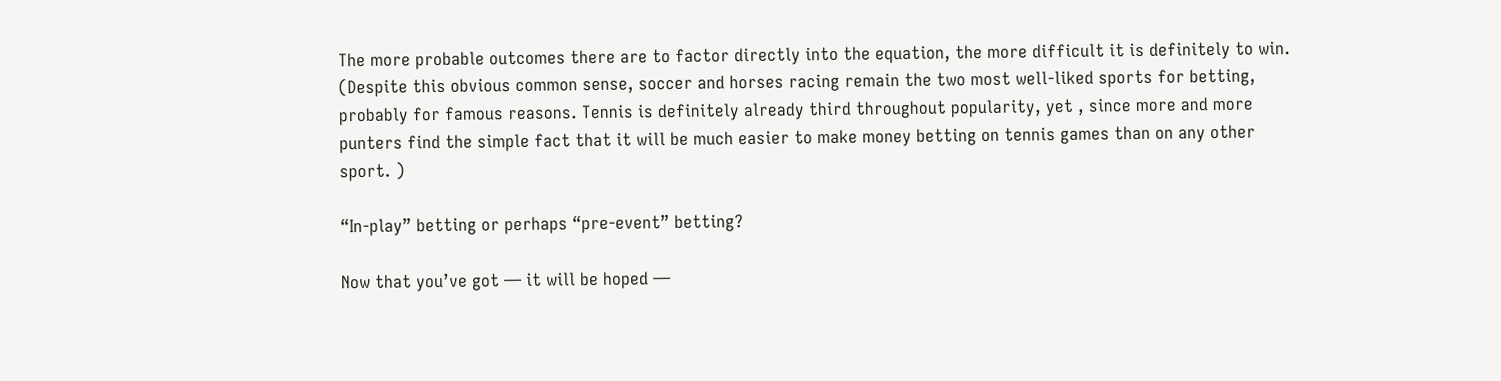The more probable outcomes there are to factor directly into the equation, the more difficult it is definitely to win. (Despite this obvious common sense, soccer and horses racing remain the two most well-liked sports for betting, probably for famous reasons. Tennis is definitely already third throughout popularity, yet , since more and more punters find the simple fact that it will be much easier to make money betting on tennis games than on any other sport. )

“In-play” betting or perhaps “pre-event” betting?

Now that you’ve got — it will be hoped —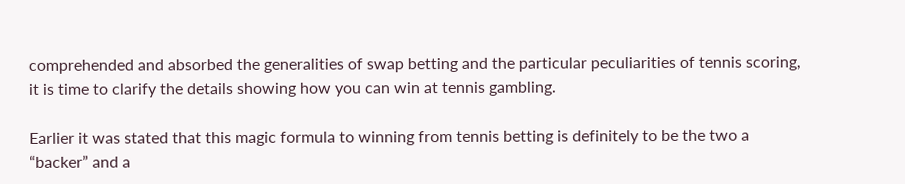comprehended and absorbed the generalities of swap betting and the particular peculiarities of tennis scoring, it is time to clarify the details showing how you can win at tennis gambling.

Earlier it was stated that this magic formula to winning from tennis betting is definitely to be the two a “backer” and a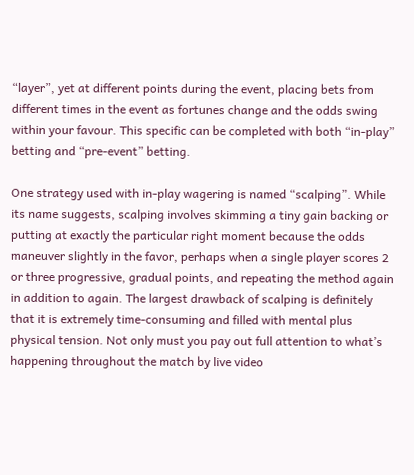“layer”, yet at different points during the event, placing bets from different times in the event as fortunes change and the odds swing within your favour. This specific can be completed with both “in-play” betting and “pre-event” betting.

One strategy used with in-play wagering is named “scalping”. While its name suggests, scalping involves skimming a tiny gain backing or putting at exactly the particular right moment because the odds maneuver slightly in the favor, perhaps when a single player scores 2 or three progressive, gradual points, and repeating the method again in addition to again. The largest drawback of scalping is definitely that it is extremely time-consuming and filled with mental plus physical tension. Not only must you pay out full attention to what’s happening throughout the match by live video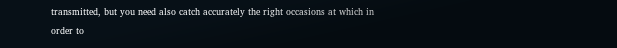transmitted, but you need also catch accurately the right occasions at which in order to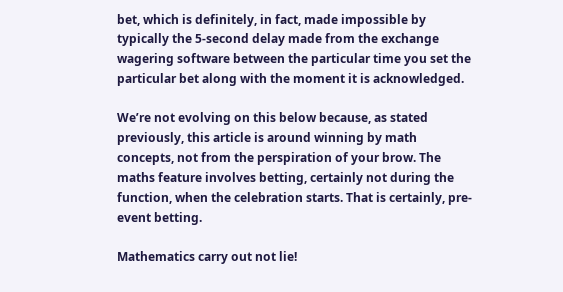bet, which is definitely, in fact, made impossible by typically the 5-second delay made from the exchange wagering software between the particular time you set the particular bet along with the moment it is acknowledged.

We’re not evolving on this below because, as stated previously, this article is around winning by math concepts, not from the perspiration of your brow. The maths feature involves betting, certainly not during the function, when the celebration starts. That is certainly, pre-event betting.

Mathematics carry out not lie!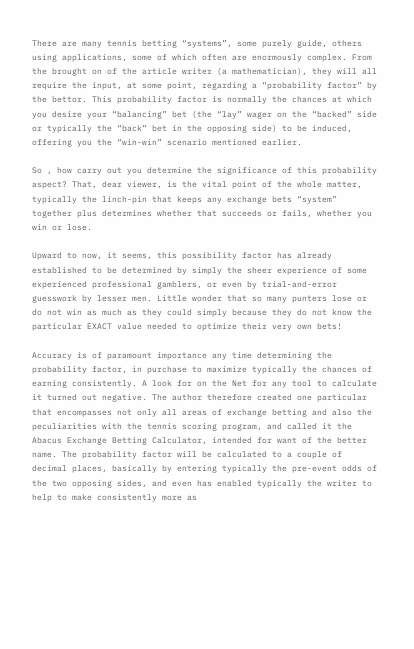There are many tennis betting “systems”, some purely guide, others using applications, some of which often are enormously complex. From the brought on of the article writer (a mathematician), they will all require the input, at some point, regarding a “probability factor” by the bettor. This probability factor is normally the chances at which you desire your “balancing” bet (the “lay” wager on the “backed” side or typically the “back” bet in the opposing side) to be induced, offering you the “win-win” scenario mentioned earlier.

So , how carry out you determine the significance of this probability aspect? That, dear viewer, is the vital point of the whole matter, typically the linch-pin that keeps any exchange bets “system” together plus determines whether that succeeds or fails, whether you win or lose.

Upward to now, it seems, this possibility factor has already established to be determined by simply the sheer experience of some experienced professional gamblers, or even by trial-and-error guesswork by lesser men. Little wonder that so many punters lose or do not win as much as they could simply because they do not know the particular EXACT value needed to optimize their very own bets!

Accuracy is of paramount importance any time determining the probability factor, in purchase to maximize typically the chances of earning consistently. A look for on the Net for any tool to calculate it turned out negative. The author therefore created one particular that encompasses not only all areas of exchange betting and also the peculiarities with the tennis scoring program, and called it the Abacus Exchange Betting Calculator, intended for want of the better name. The probability factor will be calculated to a couple of decimal places, basically by entering typically the pre-event odds of the two opposing sides, and even has enabled typically the writer to help to make consistently more as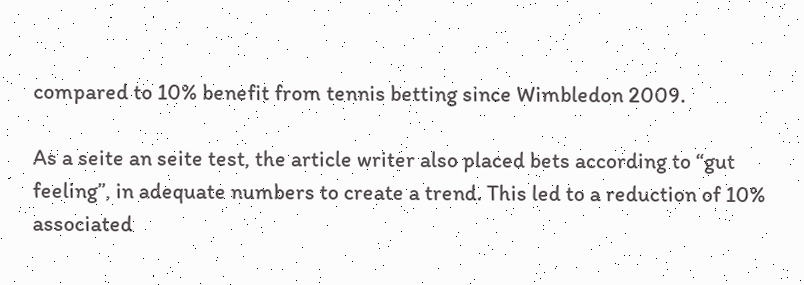compared to 10% benefit from tennis betting since Wimbledon 2009.

As a seite an seite test, the article writer also placed bets according to “gut feeling”, in adequate numbers to create a trend. This led to a reduction of 10% associated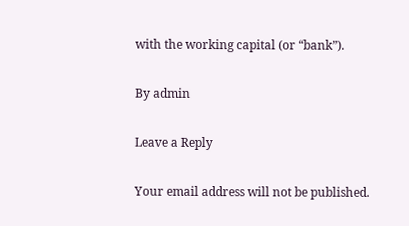with the working capital (or “bank”).

By admin

Leave a Reply

Your email address will not be published.